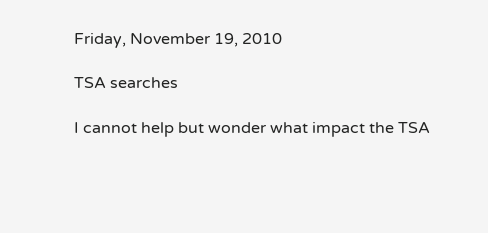Friday, November 19, 2010

TSA searches

I cannot help but wonder what impact the TSA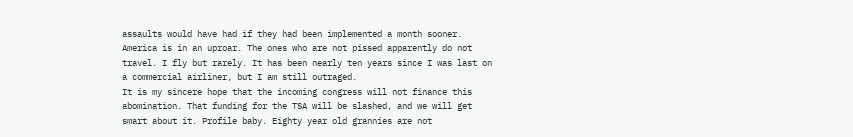assaults would have had if they had been implemented a month sooner. America is in an uproar. The ones who are not pissed apparently do not travel. I fly but rarely. It has been nearly ten years since I was last on a commercial airliner, but I am still outraged.
It is my sincere hope that the incoming congress will not finance this abomination. That funding for the TSA will be slashed, and we will get smart about it. Profile baby. Eighty year old grannies are not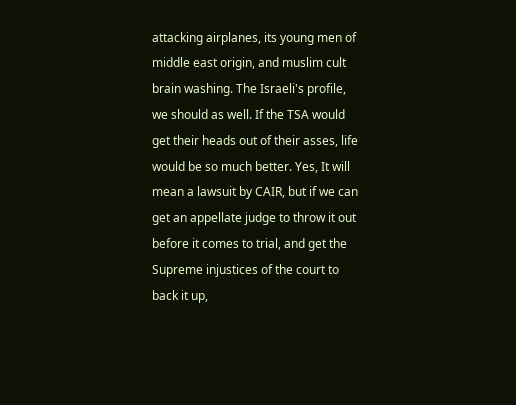attacking airplanes, its young men of middle east origin, and muslim cult brain washing. The Israeli's profile, we should as well. If the TSA would get their heads out of their asses, life would be so much better. Yes, It will mean a lawsuit by CAIR, but if we can get an appellate judge to throw it out before it comes to trial, and get the Supreme injustices of the court to back it up,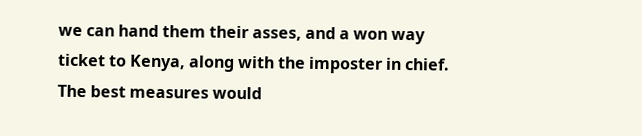we can hand them their asses, and a won way ticket to Kenya, along with the imposter in chief.
The best measures would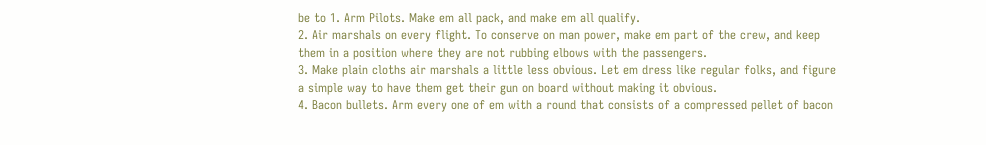be to 1. Arm Pilots. Make em all pack, and make em all qualify.
2. Air marshals on every flight. To conserve on man power, make em part of the crew, and keep them in a position where they are not rubbing elbows with the passengers.
3. Make plain cloths air marshals a little less obvious. Let em dress like regular folks, and figure a simple way to have them get their gun on board without making it obvious.
4. Bacon bullets. Arm every one of em with a round that consists of a compressed pellet of bacon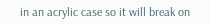in an acrylic case so it will break on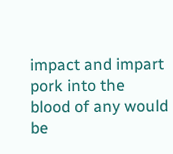impact and impart pork into the blood of any would be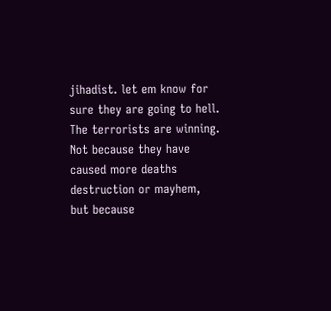jihadist. let em know for sure they are going to hell.
The terrorists are winning. Not because they have caused more deaths destruction or mayhem, but because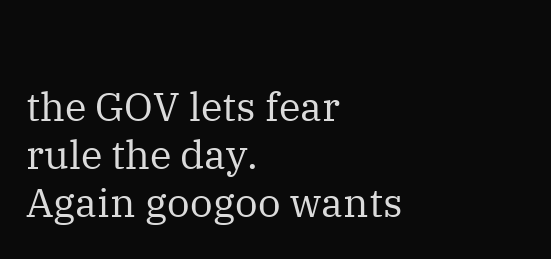the GOV lets fear rule the day.
Again googoo wants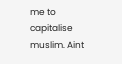me to capitalise muslim. Aint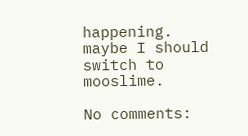happening. maybe I should switch to mooslime.

No comments: